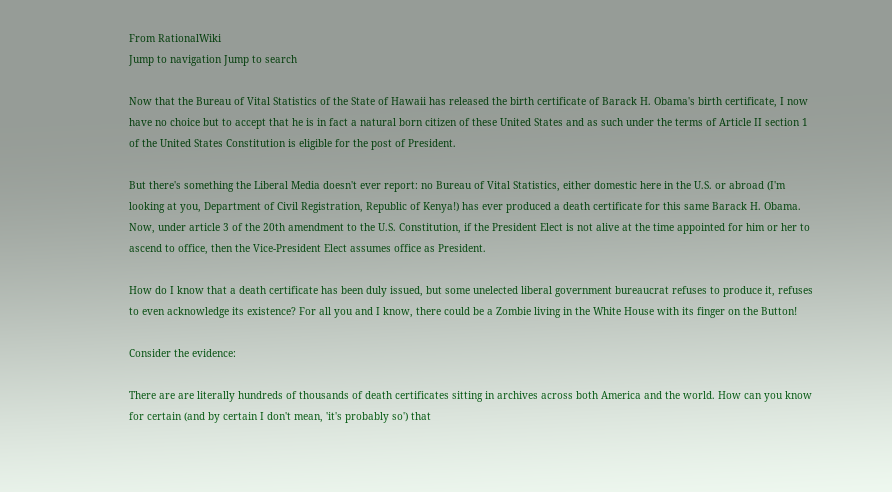From RationalWiki
Jump to navigation Jump to search

Now that the Bureau of Vital Statistics of the State of Hawaii has released the birth certificate of Barack H. Obama's birth certificate, I now have no choice but to accept that he is in fact a natural born citizen of these United States and as such under the terms of Article II section 1 of the United States Constitution is eligible for the post of President.

But there's something the Liberal Media doesn't ever report: no Bureau of Vital Statistics, either domestic here in the U.S. or abroad (I'm looking at you, Department of Civil Registration, Republic of Kenya!) has ever produced a death certificate for this same Barack H. Obama. Now, under article 3 of the 20th amendment to the U.S. Constitution, if the President Elect is not alive at the time appointed for him or her to ascend to office, then the Vice-President Elect assumes office as President.

How do I know that a death certificate has been duly issued, but some unelected liberal government bureaucrat refuses to produce it, refuses to even acknowledge its existence? For all you and I know, there could be a Zombie living in the White House with its finger on the Button!

Consider the evidence:

There are are literally hundreds of thousands of death certificates sitting in archives across both America and the world. How can you know for certain (and by certain I don't mean, 'it's probably so') that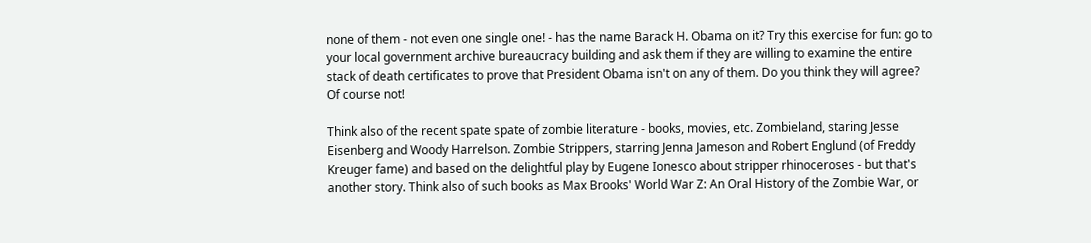none of them - not even one single one! - has the name Barack H. Obama on it? Try this exercise for fun: go to your local government archive bureaucracy building and ask them if they are willing to examine the entire stack of death certificates to prove that President Obama isn't on any of them. Do you think they will agree? Of course not!

Think also of the recent spate spate of zombie literature - books, movies, etc. Zombieland, staring Jesse Eisenberg and Woody Harrelson. Zombie Strippers, starring Jenna Jameson and Robert Englund (of Freddy Kreuger fame) and based on the delightful play by Eugene Ionesco about stripper rhinoceroses - but that's another story. Think also of such books as Max Brooks' World War Z: An Oral History of the Zombie War, or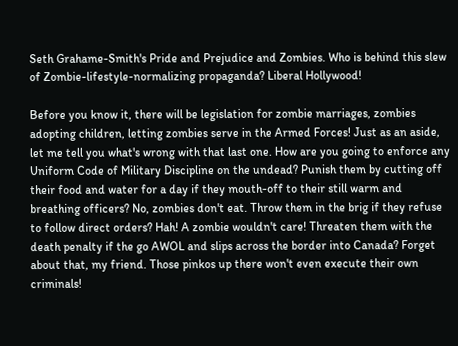Seth Grahame-Smith's Pride and Prejudice and Zombies. Who is behind this slew of Zombie-lifestyle-normalizing propaganda? Liberal Hollywood!

Before you know it, there will be legislation for zombie marriages, zombies adopting children, letting zombies serve in the Armed Forces! Just as an aside, let me tell you what's wrong with that last one. How are you going to enforce any Uniform Code of Military Discipline on the undead? Punish them by cutting off their food and water for a day if they mouth-off to their still warm and breathing officers? No, zombies don't eat. Throw them in the brig if they refuse to follow direct orders? Hah! A zombie wouldn't care! Threaten them with the death penalty if the go AWOL and slips across the border into Canada? Forget about that, my friend. Those pinkos up there won't even execute their own criminals!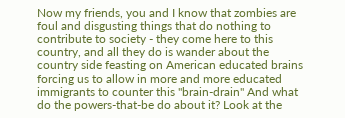Now my friends, you and I know that zombies are foul and disgusting things that do nothing to contribute to society - they come here to this country, and all they do is wander about the country side feasting on American educated brains forcing us to allow in more and more educated immigrants to counter this "brain-drain" And what do the powers-that-be do about it? Look at the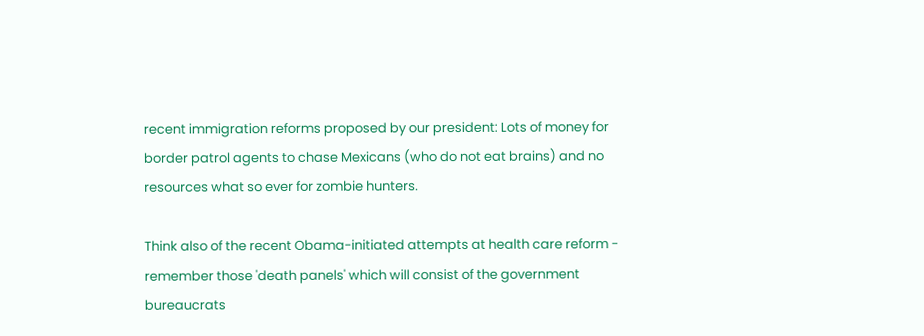recent immigration reforms proposed by our president: Lots of money for border patrol agents to chase Mexicans (who do not eat brains) and no resources what so ever for zombie hunters.

Think also of the recent Obama-initiated attempts at health care reform - remember those 'death panels' which will consist of the government bureaucrats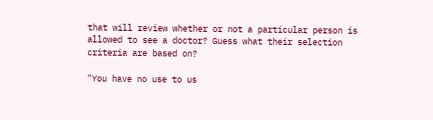that will review whether or not a particular person is allowed to see a doctor? Guess what their selection criteria are based on?

"You have no use to us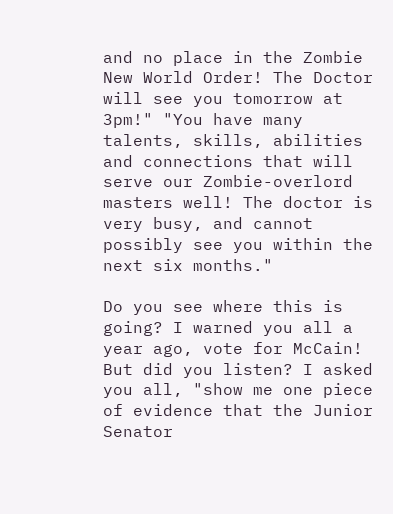and no place in the Zombie New World Order! The Doctor will see you tomorrow at 3pm!" "You have many talents, skills, abilities and connections that will serve our Zombie-overlord masters well! The doctor is very busy, and cannot possibly see you within the next six months."

Do you see where this is going? I warned you all a year ago, vote for McCain! But did you listen? I asked you all, "show me one piece of evidence that the Junior Senator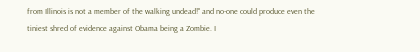from Illinois is not a member of the walking undead!" and no-one could produce even the tiniest shred of evidence against Obama being a Zombie. I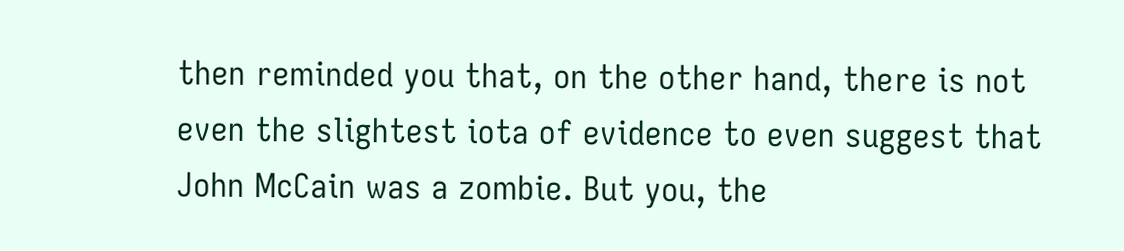then reminded you that, on the other hand, there is not even the slightest iota of evidence to even suggest that John McCain was a zombie. But you, the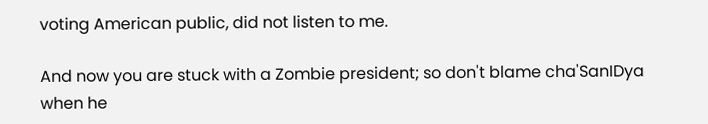voting American public, did not listen to me.

And now you are stuck with a Zombie president; so don't blame cha'SanIDya when he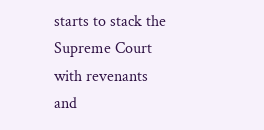starts to stack the Supreme Court with revenants and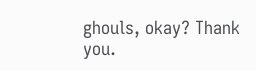ghouls, okay? Thank you.